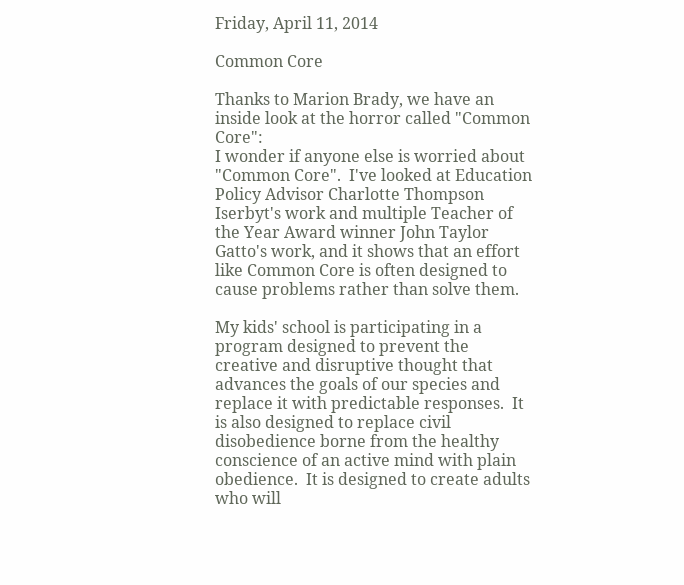Friday, April 11, 2014

Common Core

Thanks to Marion Brady, we have an inside look at the horror called "Common Core":
I wonder if anyone else is worried about "Common Core".  I've looked at Education Policy Advisor Charlotte Thompson Iserbyt's work and multiple Teacher of the Year Award winner John Taylor Gatto's work, and it shows that an effort like Common Core is often designed to cause problems rather than solve them.

My kids' school is participating in a program designed to prevent the creative and disruptive thought that advances the goals of our species and replace it with predictable responses.  It is also designed to replace civil disobedience borne from the healthy conscience of an active mind with plain obedience.  It is designed to create adults who will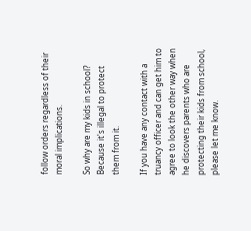follow orders regardless of their moral implications.

So why are my kids in school?  Because it's illegal to protect them from it.

If you have any contact with a truancy officer and can get him to agree to look the other way when he discovers parents who are protecting their kids from school, please let me know.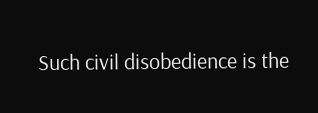Such civil disobedience is the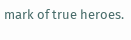mark of true heroes.